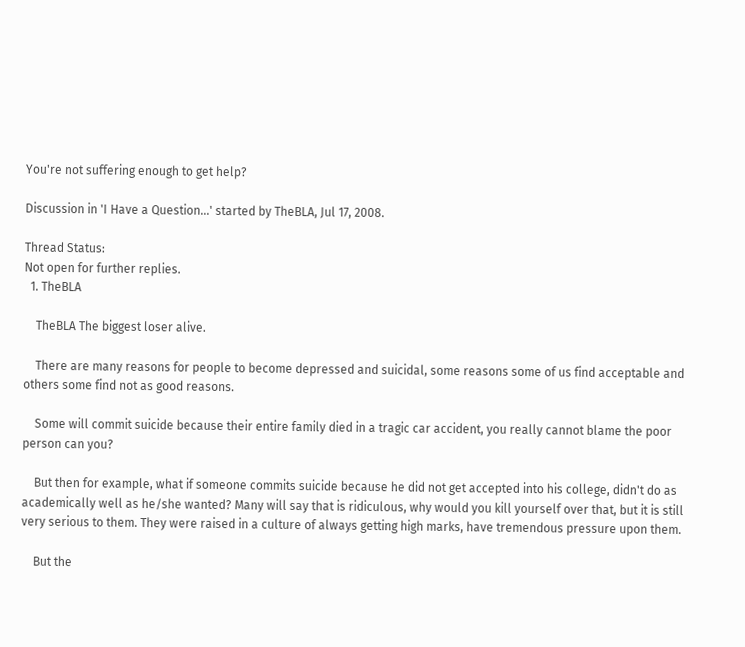You're not suffering enough to get help?

Discussion in 'I Have a Question...' started by TheBLA, Jul 17, 2008.

Thread Status:
Not open for further replies.
  1. TheBLA

    TheBLA The biggest loser alive.

    There are many reasons for people to become depressed and suicidal, some reasons some of us find acceptable and others some find not as good reasons.

    Some will commit suicide because their entire family died in a tragic car accident, you really cannot blame the poor person can you?

    But then for example, what if someone commits suicide because he did not get accepted into his college, didn't do as academically well as he/she wanted? Many will say that is ridiculous, why would you kill yourself over that, but it is still very serious to them. They were raised in a culture of always getting high marks, have tremendous pressure upon them.

    But the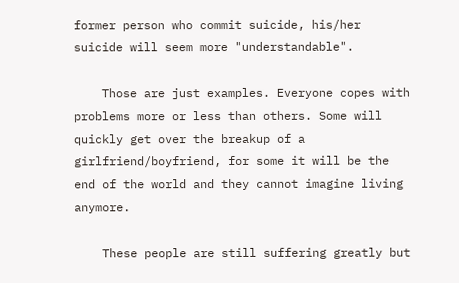former person who commit suicide, his/her suicide will seem more "understandable".

    Those are just examples. Everyone copes with problems more or less than others. Some will quickly get over the breakup of a girlfriend/boyfriend, for some it will be the end of the world and they cannot imagine living anymore.

    These people are still suffering greatly but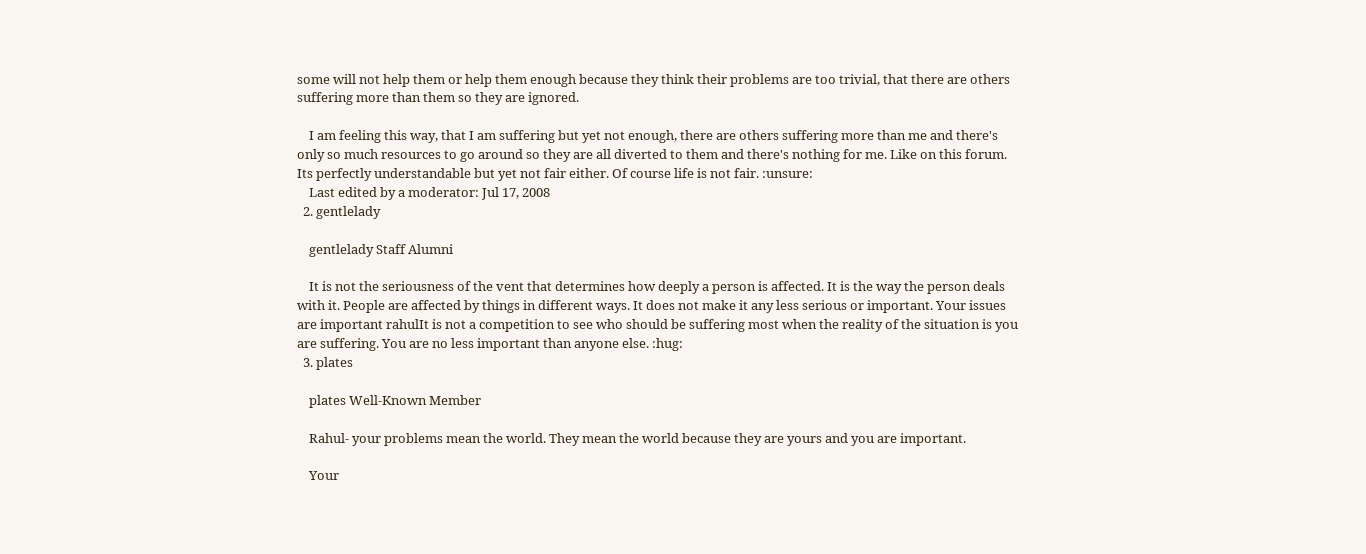some will not help them or help them enough because they think their problems are too trivial, that there are others suffering more than them so they are ignored.

    I am feeling this way, that I am suffering but yet not enough, there are others suffering more than me and there's only so much resources to go around so they are all diverted to them and there's nothing for me. Like on this forum. Its perfectly understandable but yet not fair either. Of course life is not fair. :unsure:
    Last edited by a moderator: Jul 17, 2008
  2. gentlelady

    gentlelady Staff Alumni

    It is not the seriousness of the vent that determines how deeply a person is affected. It is the way the person deals with it. People are affected by things in different ways. It does not make it any less serious or important. Your issues are important rahulIt is not a competition to see who should be suffering most when the reality of the situation is you are suffering. You are no less important than anyone else. :hug:
  3. plates

    plates Well-Known Member

    Rahul- your problems mean the world. They mean the world because they are yours and you are important.

    Your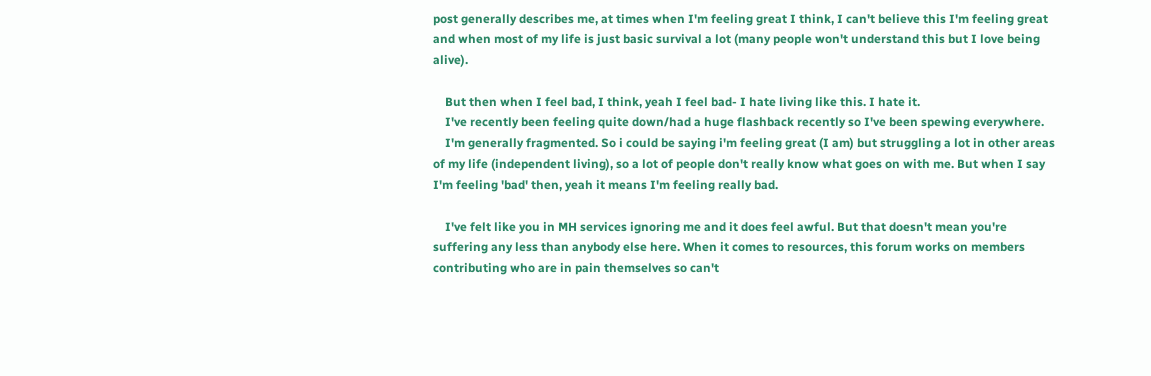post generally describes me, at times when I'm feeling great I think, I can't believe this I'm feeling great and when most of my life is just basic survival a lot (many people won't understand this but I love being alive).

    But then when I feel bad, I think, yeah I feel bad- I hate living like this. I hate it.
    I've recently been feeling quite down/had a huge flashback recently so I've been spewing everywhere.
    I'm generally fragmented. So i could be saying i'm feeling great (I am) but struggling a lot in other areas of my life (independent living), so a lot of people don't really know what goes on with me. But when I say I'm feeling 'bad' then, yeah it means I'm feeling really bad.

    I've felt like you in MH services ignoring me and it does feel awful. But that doesn't mean you're suffering any less than anybody else here. When it comes to resources, this forum works on members contributing who are in pain themselves so can't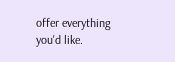offer everything you'd like.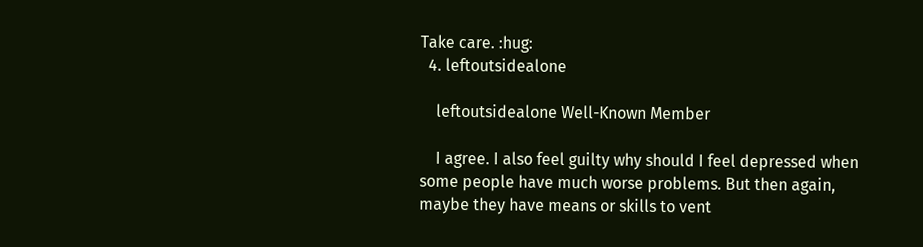Take care. :hug:
  4. leftoutsidealone

    leftoutsidealone Well-Known Member

    I agree. I also feel guilty why should I feel depressed when some people have much worse problems. But then again, maybe they have means or skills to vent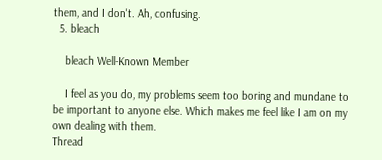them, and I don't. Ah, confusing.
  5. bleach

    bleach Well-Known Member

    I feel as you do, my problems seem too boring and mundane to be important to anyone else. Which makes me feel like I am on my own dealing with them.
Thread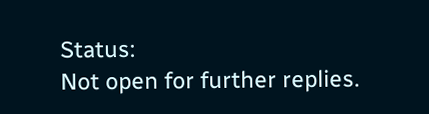Status:
Not open for further replies.